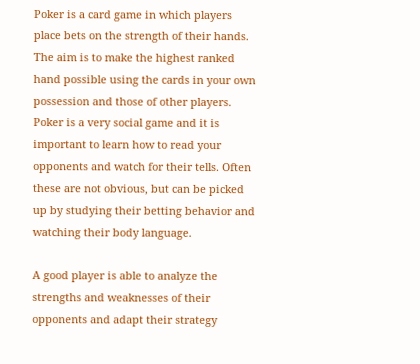Poker is a card game in which players place bets on the strength of their hands. The aim is to make the highest ranked hand possible using the cards in your own possession and those of other players. Poker is a very social game and it is important to learn how to read your opponents and watch for their tells. Often these are not obvious, but can be picked up by studying their betting behavior and watching their body language.

A good player is able to analyze the strengths and weaknesses of their opponents and adapt their strategy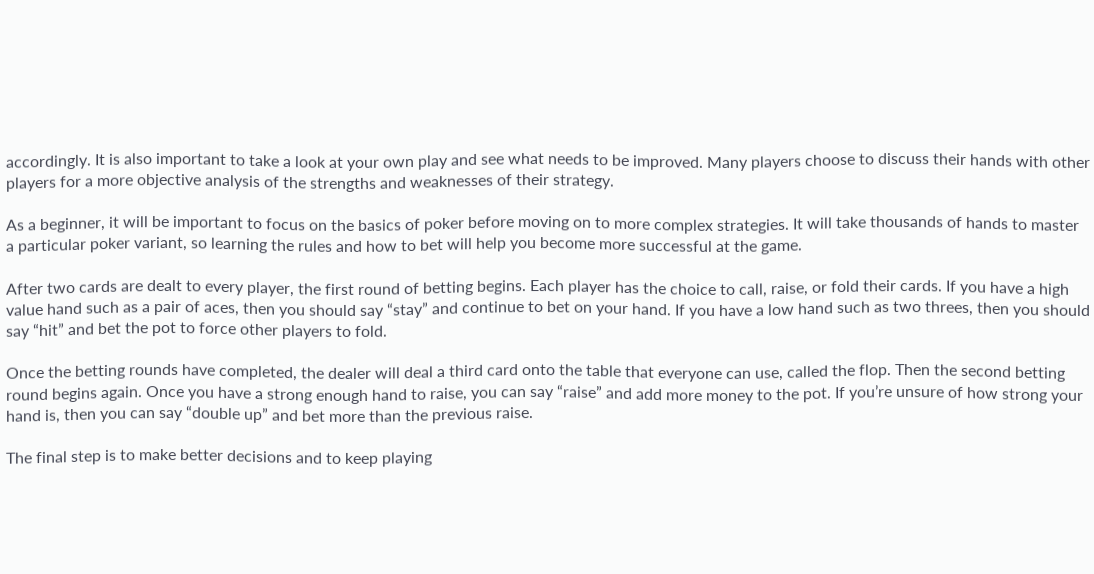accordingly. It is also important to take a look at your own play and see what needs to be improved. Many players choose to discuss their hands with other players for a more objective analysis of the strengths and weaknesses of their strategy.

As a beginner, it will be important to focus on the basics of poker before moving on to more complex strategies. It will take thousands of hands to master a particular poker variant, so learning the rules and how to bet will help you become more successful at the game.

After two cards are dealt to every player, the first round of betting begins. Each player has the choice to call, raise, or fold their cards. If you have a high value hand such as a pair of aces, then you should say “stay” and continue to bet on your hand. If you have a low hand such as two threes, then you should say “hit” and bet the pot to force other players to fold.

Once the betting rounds have completed, the dealer will deal a third card onto the table that everyone can use, called the flop. Then the second betting round begins again. Once you have a strong enough hand to raise, you can say “raise” and add more money to the pot. If you’re unsure of how strong your hand is, then you can say “double up” and bet more than the previous raise.

The final step is to make better decisions and to keep playing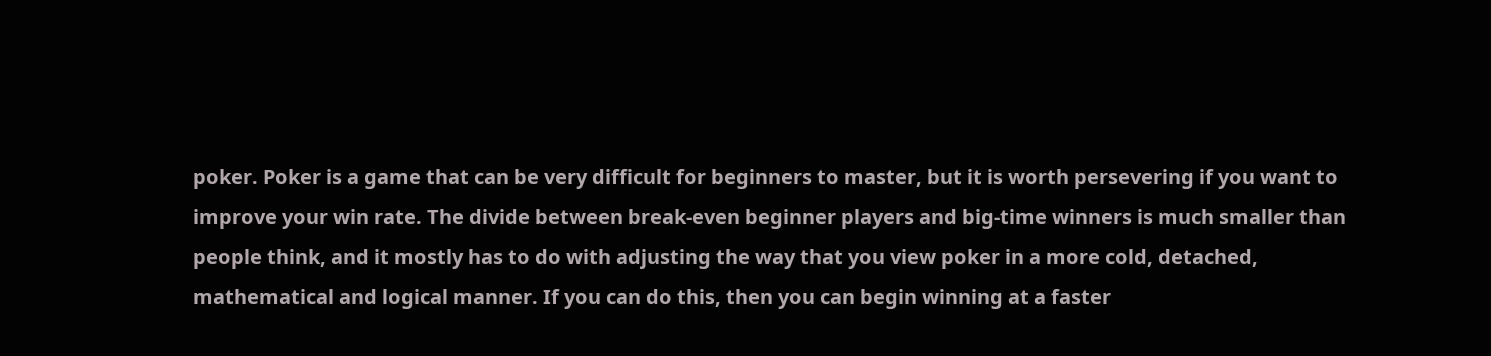poker. Poker is a game that can be very difficult for beginners to master, but it is worth persevering if you want to improve your win rate. The divide between break-even beginner players and big-time winners is much smaller than people think, and it mostly has to do with adjusting the way that you view poker in a more cold, detached, mathematical and logical manner. If you can do this, then you can begin winning at a faster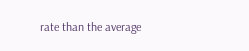rate than the average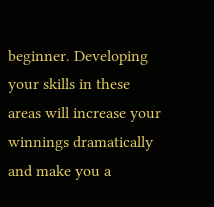beginner. Developing your skills in these areas will increase your winnings dramatically and make you a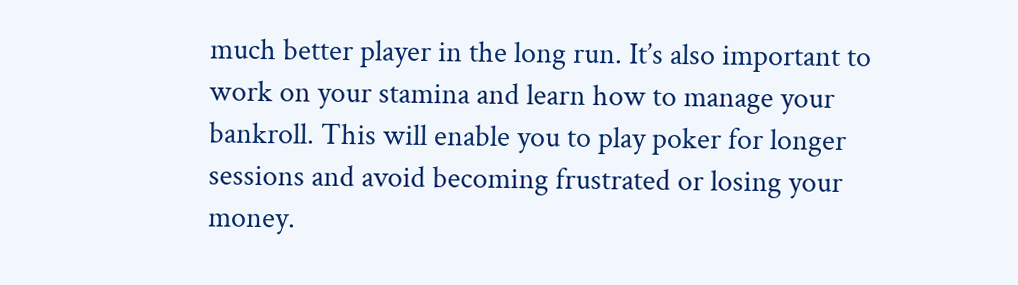much better player in the long run. It’s also important to work on your stamina and learn how to manage your bankroll. This will enable you to play poker for longer sessions and avoid becoming frustrated or losing your money.